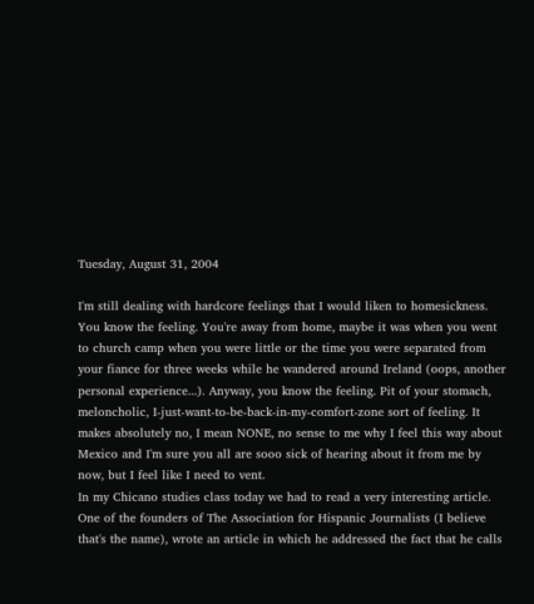Tuesday, August 31, 2004

I'm still dealing with hardcore feelings that I would liken to homesickness. You know the feeling. You're away from home, maybe it was when you went to church camp when you were little or the time you were separated from your fiance for three weeks while he wandered around Ireland (oops, another personal experience...). Anyway, you know the feeling. Pit of your stomach, meloncholic, I-just-want-to-be-back-in-my-comfort-zone sort of feeling. It makes absolutely no, I mean NONE, no sense to me why I feel this way about Mexico and I'm sure you all are sooo sick of hearing about it from me by now, but I feel like I need to vent.
In my Chicano studies class today we had to read a very interesting article. One of the founders of The Association for Hispanic Journalists (I believe that's the name), wrote an article in which he addressed the fact that he calls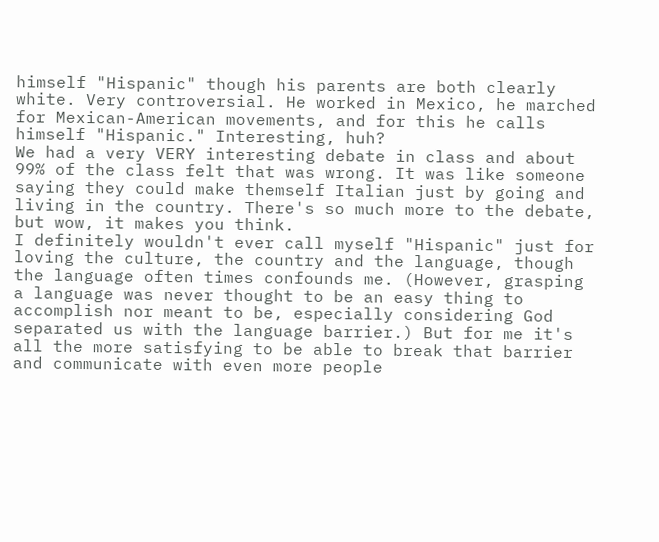himself "Hispanic" though his parents are both clearly white. Very controversial. He worked in Mexico, he marched for Mexican-American movements, and for this he calls himself "Hispanic." Interesting, huh?
We had a very VERY interesting debate in class and about 99% of the class felt that was wrong. It was like someone saying they could make themself Italian just by going and living in the country. There's so much more to the debate, but wow, it makes you think.
I definitely wouldn't ever call myself "Hispanic" just for loving the culture, the country and the language, though the language often times confounds me. (However, grasping a language was never thought to be an easy thing to accomplish nor meant to be, especially considering God separated us with the language barrier.) But for me it's all the more satisfying to be able to break that barrier and communicate with even more people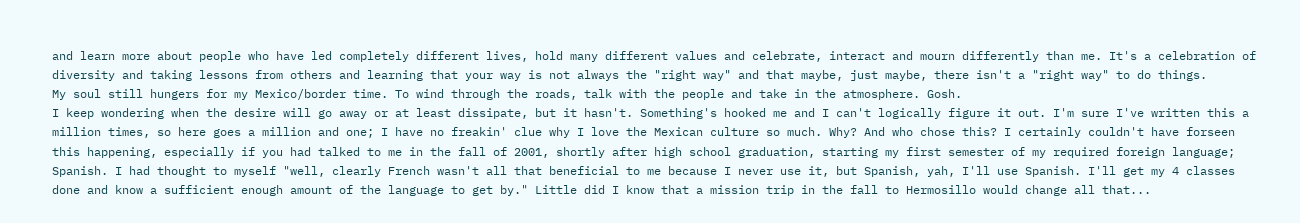and learn more about people who have led completely different lives, hold many different values and celebrate, interact and mourn differently than me. It's a celebration of diversity and taking lessons from others and learning that your way is not always the "right way" and that maybe, just maybe, there isn't a "right way" to do things.
My soul still hungers for my Mexico/border time. To wind through the roads, talk with the people and take in the atmosphere. Gosh.
I keep wondering when the desire will go away or at least dissipate, but it hasn't. Something's hooked me and I can't logically figure it out. I'm sure I've written this a million times, so here goes a million and one; I have no freakin' clue why I love the Mexican culture so much. Why? And who chose this? I certainly couldn't have forseen this happening, especially if you had talked to me in the fall of 2001, shortly after high school graduation, starting my first semester of my required foreign language; Spanish. I had thought to myself "well, clearly French wasn't all that beneficial to me because I never use it, but Spanish, yah, I'll use Spanish. I'll get my 4 classes done and know a sufficient enough amount of the language to get by." Little did I know that a mission trip in the fall to Hermosillo would change all that...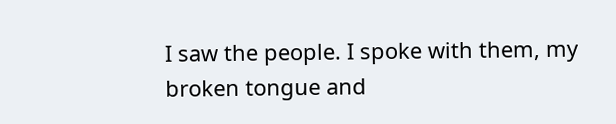I saw the people. I spoke with them, my broken tongue and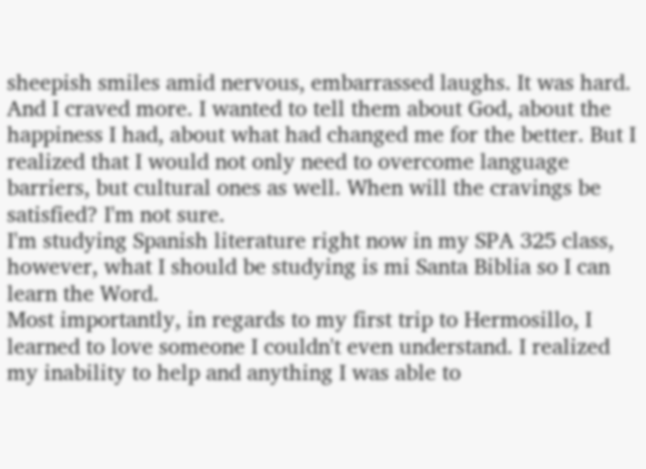sheepish smiles amid nervous, embarrassed laughs. It was hard. And I craved more. I wanted to tell them about God, about the happiness I had, about what had changed me for the better. But I realized that I would not only need to overcome language barriers, but cultural ones as well. When will the cravings be satisfied? I'm not sure.
I'm studying Spanish literature right now in my SPA 325 class, however, what I should be studying is mi Santa Biblia so I can learn the Word.
Most importantly, in regards to my first trip to Hermosillo, I learned to love someone I couldn't even understand. I realized my inability to help and anything I was able to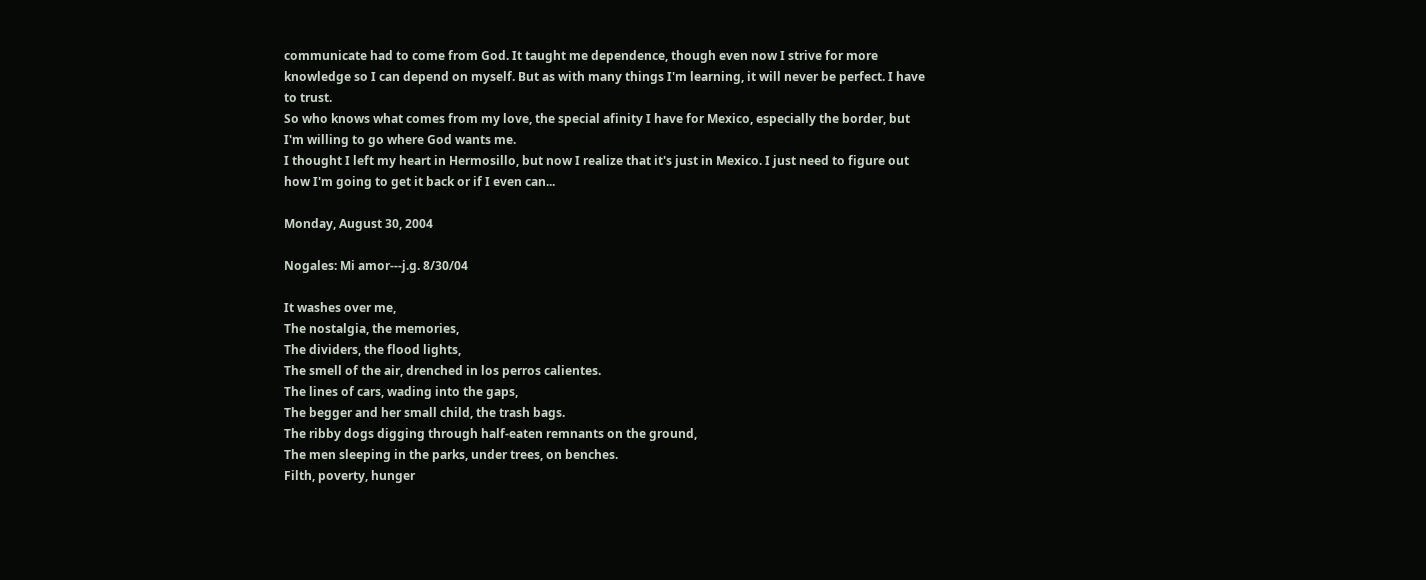communicate had to come from God. It taught me dependence, though even now I strive for more knowledge so I can depend on myself. But as with many things I'm learning, it will never be perfect. I have to trust.
So who knows what comes from my love, the special afinity I have for Mexico, especially the border, but I'm willing to go where God wants me.
I thought I left my heart in Hermosillo, but now I realize that it's just in Mexico. I just need to figure out how I'm going to get it back or if I even can...

Monday, August 30, 2004

Nogales: Mi amor---j.g. 8/30/04

It washes over me,
The nostalgia, the memories,
The dividers, the flood lights,
The smell of the air, drenched in los perros calientes.
The lines of cars, wading into the gaps,
The begger and her small child, the trash bags.
The ribby dogs digging through half-eaten remnants on the ground,
The men sleeping in the parks, under trees, on benches.
Filth, poverty, hunger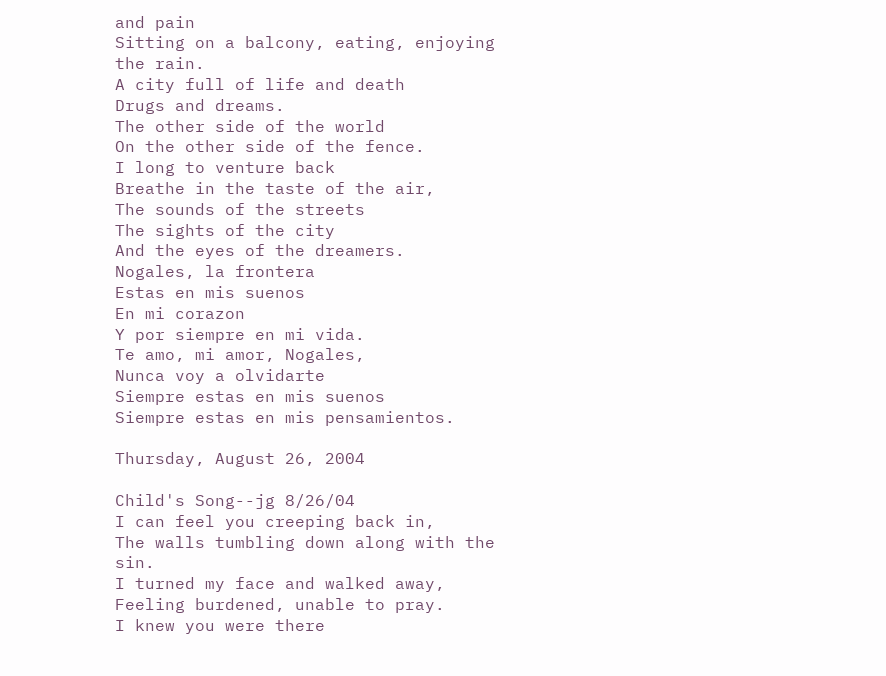and pain
Sitting on a balcony, eating, enjoying the rain.
A city full of life and death
Drugs and dreams.
The other side of the world
On the other side of the fence.
I long to venture back
Breathe in the taste of the air,
The sounds of the streets
The sights of the city
And the eyes of the dreamers.
Nogales, la frontera
Estas en mis suenos
En mi corazon
Y por siempre en mi vida.
Te amo, mi amor, Nogales,
Nunca voy a olvidarte
Siempre estas en mis suenos
Siempre estas en mis pensamientos.

Thursday, August 26, 2004

Child's Song--jg 8/26/04
I can feel you creeping back in,
The walls tumbling down along with the sin.
I turned my face and walked away,
Feeling burdened, unable to pray.
I knew you were there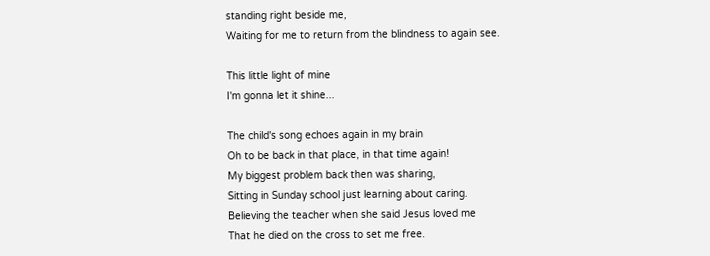standing right beside me,
Waiting for me to return from the blindness to again see.

This little light of mine
I'm gonna let it shine...

The child's song echoes again in my brain
Oh to be back in that place, in that time again!
My biggest problem back then was sharing,
Sitting in Sunday school just learning about caring.
Believing the teacher when she said Jesus loved me
That he died on the cross to set me free.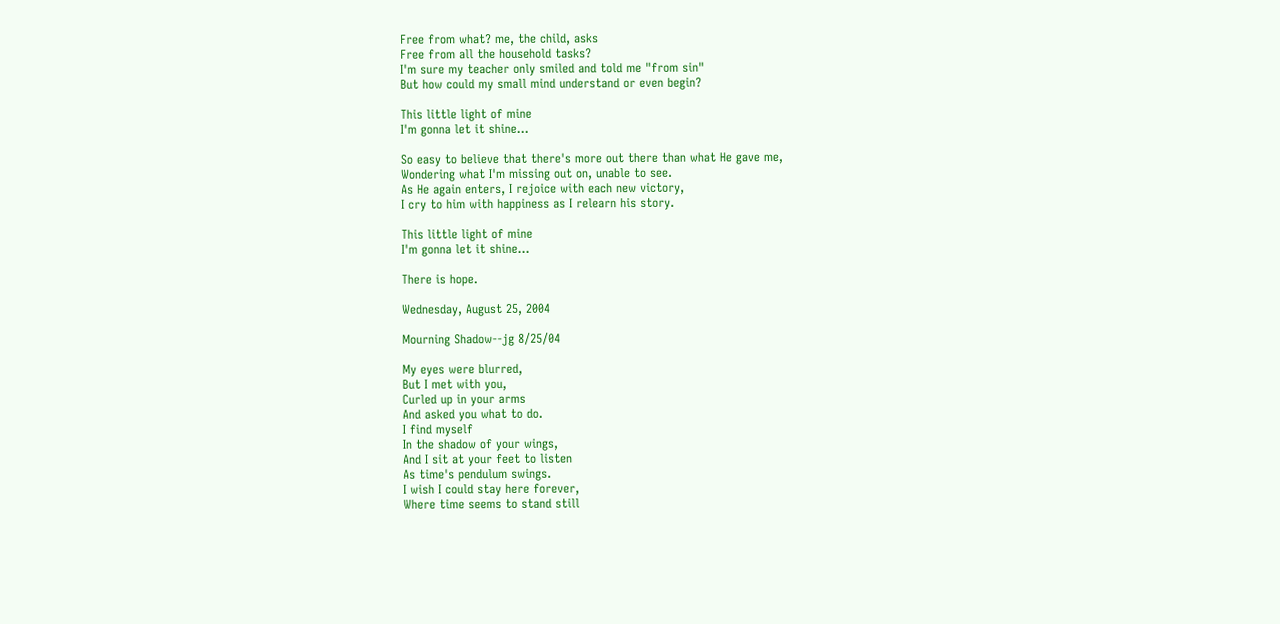Free from what? me, the child, asks
Free from all the household tasks?
I'm sure my teacher only smiled and told me "from sin"
But how could my small mind understand or even begin?

This little light of mine
I'm gonna let it shine...

So easy to believe that there's more out there than what He gave me,
Wondering what I'm missing out on, unable to see.
As He again enters, I rejoice with each new victory,
I cry to him with happiness as I relearn his story.

This little light of mine
I'm gonna let it shine...

There is hope.

Wednesday, August 25, 2004

Mourning Shadow--jg 8/25/04

My eyes were blurred,
But I met with you,
Curled up in your arms
And asked you what to do.
I find myself
In the shadow of your wings,
And I sit at your feet to listen
As time's pendulum swings.
I wish I could stay here forever,
Where time seems to stand still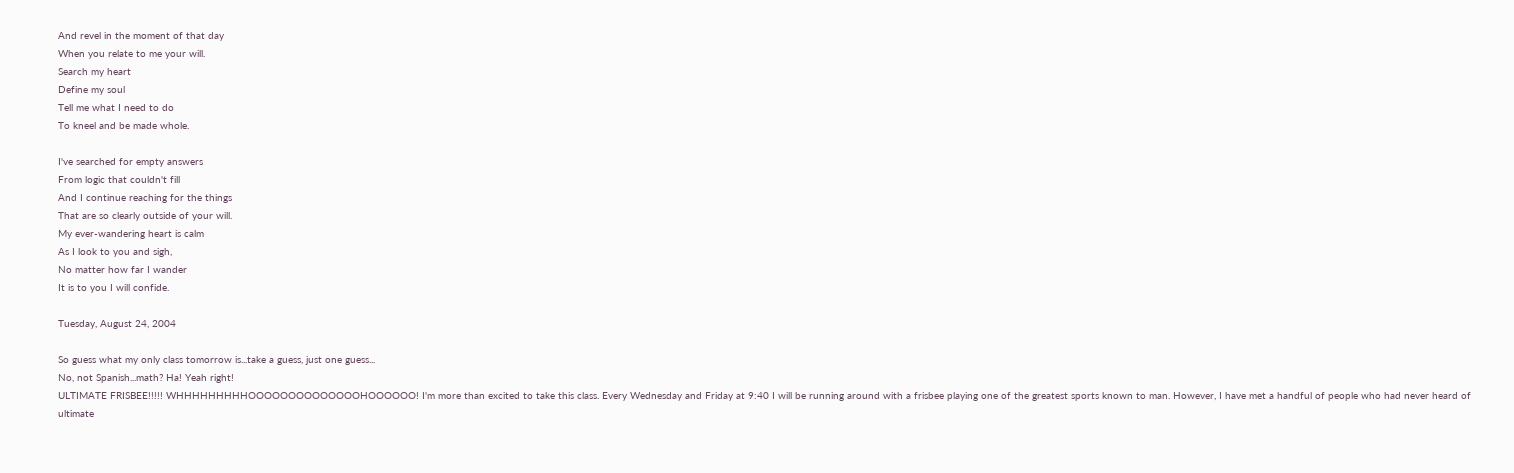And revel in the moment of that day
When you relate to me your will.
Search my heart
Define my soul
Tell me what I need to do
To kneel and be made whole.

I've searched for empty answers
From logic that couldn't fill
And I continue reaching for the things
That are so clearly outside of your will.
My ever-wandering heart is calm
As I look to you and sigh,
No matter how far I wander
It is to you I will confide.

Tuesday, August 24, 2004

So guess what my only class tomorrow is...take a guess, just one guess...
No, not Spanish...math? Ha! Yeah right!
ULTIMATE FRISBEE!!!!! WHHHHHHHHHOOOOOOOOOOOOOOHOOOOOO! I'm more than excited to take this class. Every Wednesday and Friday at 9:40 I will be running around with a frisbee playing one of the greatest sports known to man. However, I have met a handful of people who had never heard of ultimate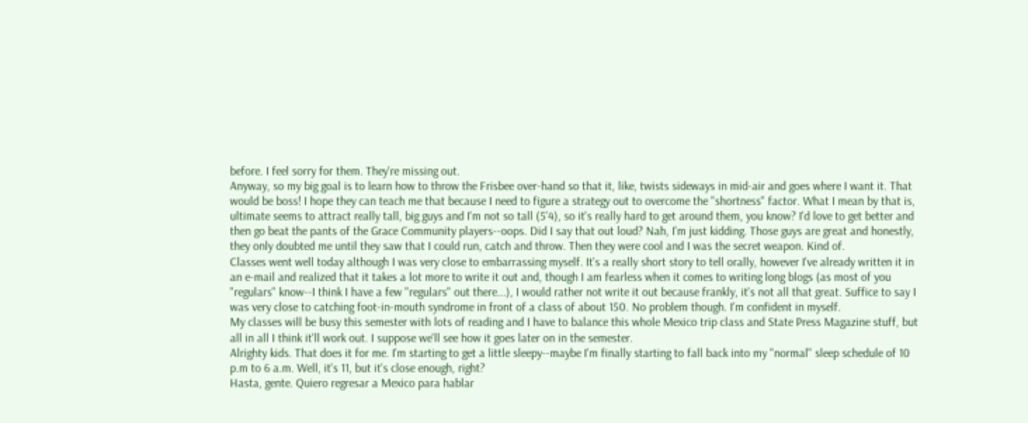before. I feel sorry for them. They're missing out.
Anyway, so my big goal is to learn how to throw the Frisbee over-hand so that it, like, twists sideways in mid-air and goes where I want it. That would be boss! I hope they can teach me that because I need to figure a strategy out to overcome the "shortness" factor. What I mean by that is, ultimate seems to attract really tall, big guys and I'm not so tall (5'4), so it's really hard to get around them, you know? I'd love to get better and then go beat the pants of the Grace Community players--oops. Did I say that out loud? Nah, I'm just kidding. Those guys are great and honestly, they only doubted me until they saw that I could run, catch and throw. Then they were cool and I was the secret weapon. Kind of.
Classes went well today although I was very close to embarrassing myself. It's a really short story to tell orally, however I've already written it in an e-mail and realized that it takes a lot more to write it out and, though I am fearless when it comes to writing long blogs (as most of you "regulars" know--I think I have a few "regulars" out there...), I would rather not write it out because frankly, it's not all that great. Suffice to say I was very close to catching foot-in-mouth syndrome in front of a class of about 150. No problem though. I'm confident in myself.
My classes will be busy this semester with lots of reading and I have to balance this whole Mexico trip class and State Press Magazine stuff, but all in all I think it'll work out. I suppose we'll see how it goes later on in the semester.
Alrighty kids. That does it for me. I'm starting to get a little sleepy--maybe I'm finally starting to fall back into my "normal" sleep schedule of 10 p.m to 6 a.m. Well, it's 11, but it's close enough, right?
Hasta, gente. Quiero regresar a Mexico para hablar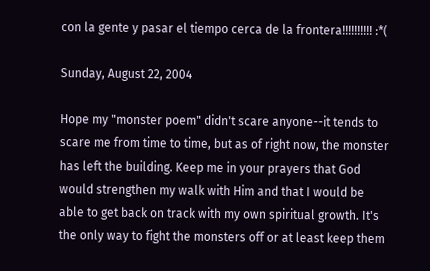con la gente y pasar el tiempo cerca de la frontera!!!!!!!!!! :*(

Sunday, August 22, 2004

Hope my "monster poem" didn't scare anyone--it tends to scare me from time to time, but as of right now, the monster has left the building. Keep me in your prayers that God would strengthen my walk with Him and that I would be able to get back on track with my own spiritual growth. It's the only way to fight the monsters off or at least keep them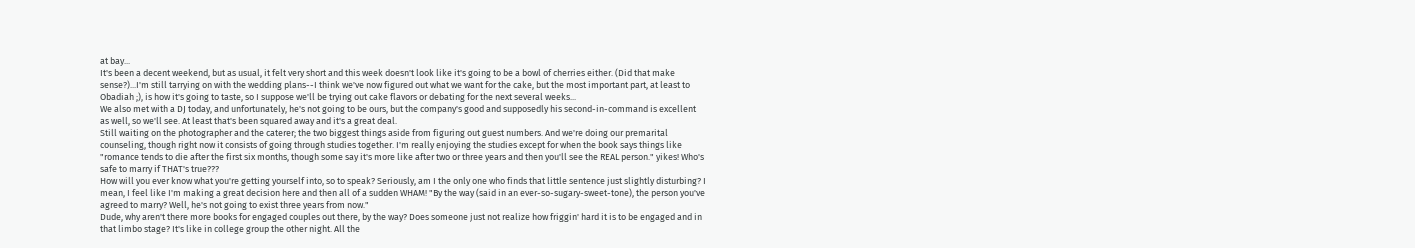at bay...
It's been a decent weekend, but as usual, it felt very short and this week doesn't look like it's going to be a bowl of cherries either. (Did that make sense?)...I'm still tarrying on with the wedding plans--I think we've now figured out what we want for the cake, but the most important part, at least to Obadiah ;), is how it's going to taste, so I suppose we'll be trying out cake flavors or debating for the next several weeks...
We also met with a DJ today, and unfortunately, he's not going to be ours, but the company's good and supposedly his second-in-command is excellent as well, so we'll see. At least that's been squared away and it's a great deal.
Still waiting on the photographer and the caterer; the two biggest things aside from figuring out guest numbers. And we're doing our premarital counseling, though right now it consists of going through studies together. I'm really enjoying the studies except for when the book says things like "romance tends to die after the first six months, though some say it's more like after two or three years and then you'll see the REAL person." yikes! Who's safe to marry if THAT's true???
How will you ever know what you're getting yourself into, so to speak? Seriously, am I the only one who finds that little sentence just slightly disturbing? I mean, I feel like I'm making a great decision here and then all of a sudden WHAM! "By the way (said in an ever-so-sugary-sweet-tone), the person you've agreed to marry? Well, he's not going to exist three years from now."
Dude, why aren't there more books for engaged couples out there, by the way? Does someone just not realize how friggin' hard it is to be engaged and in that limbo stage? It's like in college group the other night. All the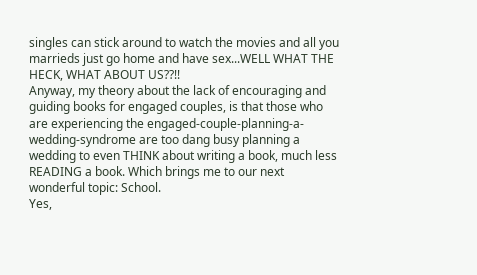singles can stick around to watch the movies and all you marrieds just go home and have sex...WELL WHAT THE HECK, WHAT ABOUT US??!!
Anyway, my theory about the lack of encouraging and guiding books for engaged couples, is that those who are experiencing the engaged-couple-planning-a-wedding-syndrome are too dang busy planning a wedding to even THINK about writing a book, much less READING a book. Which brings me to our next wonderful topic: School.
Yes,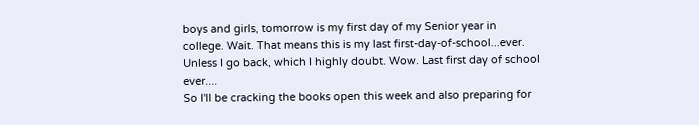boys and girls, tomorrow is my first day of my Senior year in college. Wait. That means this is my last first-day-of-school...ever. Unless I go back, which I highly doubt. Wow. Last first day of school ever....
So I'll be cracking the books open this week and also preparing for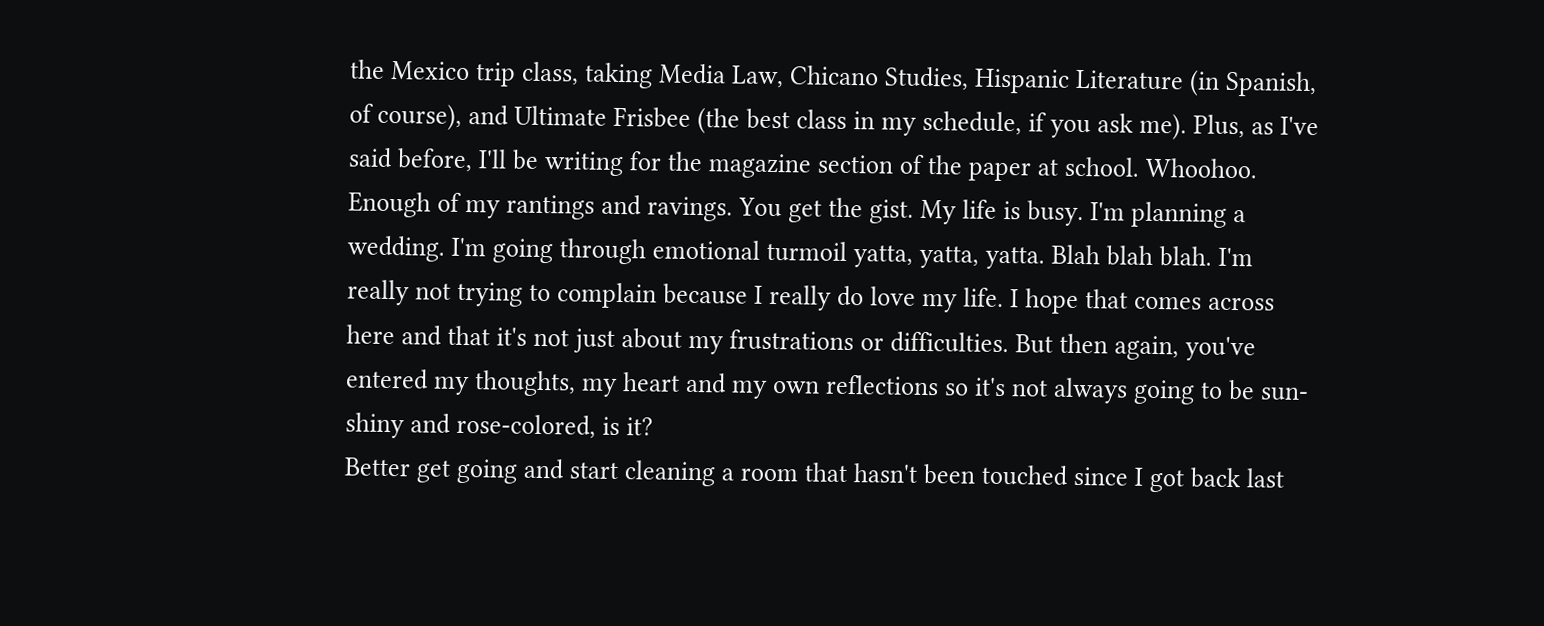the Mexico trip class, taking Media Law, Chicano Studies, Hispanic Literature (in Spanish, of course), and Ultimate Frisbee (the best class in my schedule, if you ask me). Plus, as I've said before, I'll be writing for the magazine section of the paper at school. Whoohoo.
Enough of my rantings and ravings. You get the gist. My life is busy. I'm planning a wedding. I'm going through emotional turmoil yatta, yatta, yatta. Blah blah blah. I'm really not trying to complain because I really do love my life. I hope that comes across here and that it's not just about my frustrations or difficulties. But then again, you've entered my thoughts, my heart and my own reflections so it's not always going to be sun-shiny and rose-colored, is it?
Better get going and start cleaning a room that hasn't been touched since I got back last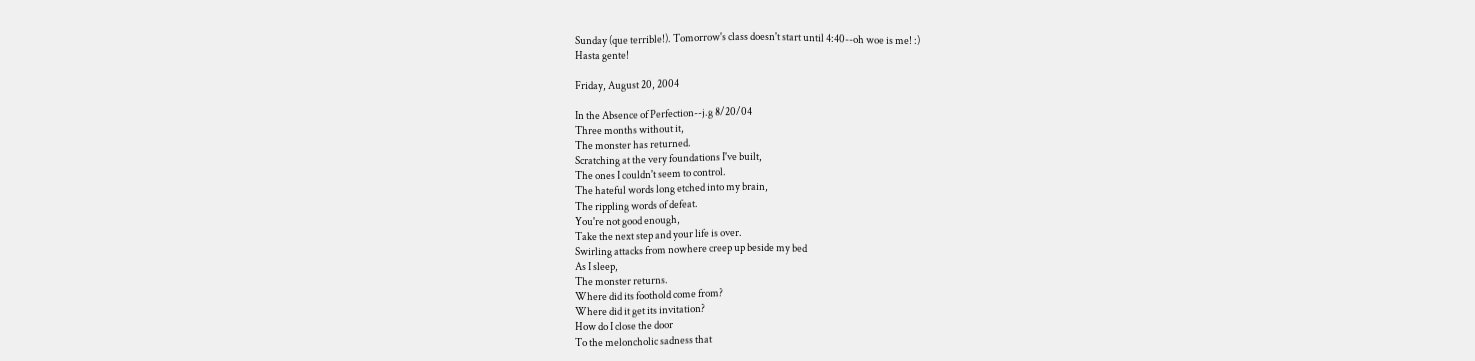Sunday (que terrible!). Tomorrow's class doesn't start until 4:40--oh woe is me! :)
Hasta gente!

Friday, August 20, 2004

In the Absence of Perfection--j.g 8/20/04
Three months without it,
The monster has returned.
Scratching at the very foundations I've built,
The ones I couldn't seem to control.
The hateful words long etched into my brain,
The rippling words of defeat.
You're not good enough,
Take the next step and your life is over.
Swirling attacks from nowhere creep up beside my bed
As I sleep,
The monster returns.
Where did its foothold come from?
Where did it get its invitation?
How do I close the door
To the meloncholic sadness that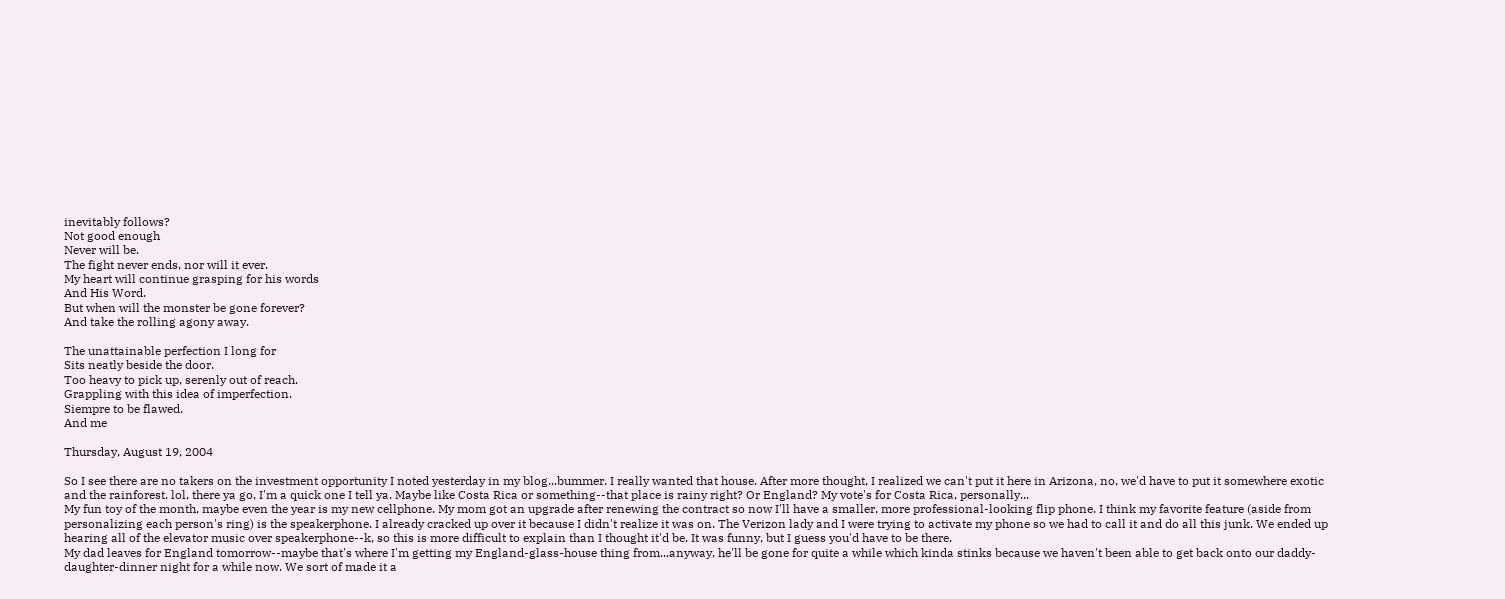inevitably follows?
Not good enough
Never will be.
The fight never ends, nor will it ever.
My heart will continue grasping for his words
And His Word.
But when will the monster be gone forever?
And take the rolling agony away.

The unattainable perfection I long for
Sits neatly beside the door.
Too heavy to pick up, serenly out of reach.
Grappling with this idea of imperfection.
Siempre to be flawed.
And me

Thursday, August 19, 2004

So I see there are no takers on the investment opportunity I noted yesterday in my blog...bummer. I really wanted that house. After more thought, I realized we can't put it here in Arizona, no, we'd have to put it somewhere exotic and the rainforest. lol, there ya go, I'm a quick one I tell ya. Maybe like Costa Rica or something--that place is rainy right? Or England? My vote's for Costa Rica, personally...
My fun toy of the month, maybe even the year is my new cellphone. My mom got an upgrade after renewing the contract so now I'll have a smaller, more professional-looking flip phone. I think my favorite feature (aside from personalizing each person's ring) is the speakerphone. I already cracked up over it because I didn't realize it was on. The Verizon lady and I were trying to activate my phone so we had to call it and do all this junk. We ended up hearing all of the elevator music over speakerphone--k, so this is more difficult to explain than I thought it'd be. It was funny, but I guess you'd have to be there.
My dad leaves for England tomorrow--maybe that's where I'm getting my England-glass-house thing from...anyway, he'll be gone for quite a while which kinda stinks because we haven't been able to get back onto our daddy-daughter-dinner night for a while now. We sort of made it a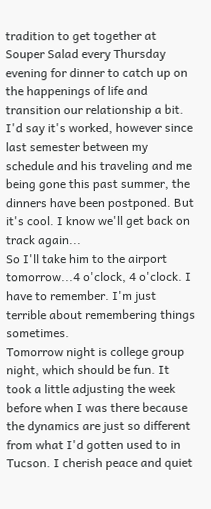tradition to get together at Souper Salad every Thursday evening for dinner to catch up on the happenings of life and transition our relationship a bit. I'd say it's worked, however since last semester between my schedule and his traveling and me being gone this past summer, the dinners have been postponed. But it's cool. I know we'll get back on track again...
So I'll take him to the airport tomorrow...4 o'clock, 4 o'clock. I have to remember. I'm just terrible about remembering things sometimes.
Tomorrow night is college group night, which should be fun. It took a little adjusting the week before when I was there because the dynamics are just so different from what I'd gotten used to in Tucson. I cherish peace and quiet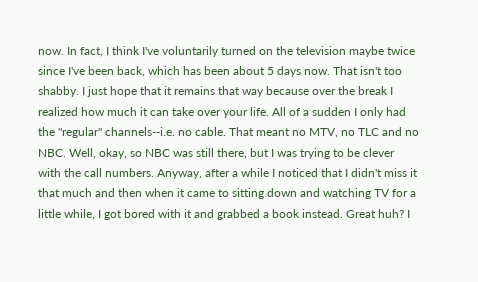now. In fact, I think I've voluntarily turned on the television maybe twice since I've been back, which has been about 5 days now. That isn't too shabby. I just hope that it remains that way because over the break I realized how much it can take over your life. All of a sudden I only had the "regular" channels--i.e. no cable. That meant no MTV, no TLC and no NBC. Well, okay, so NBC was still there, but I was trying to be clever with the call numbers. Anyway, after a while I noticed that I didn't miss it that much and then when it came to sitting down and watching TV for a little while, I got bored with it and grabbed a book instead. Great huh? I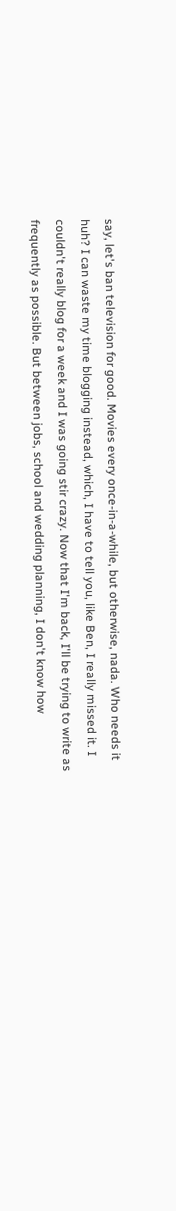say, let's ban television for good. Movies every once-in-a-while, but otherwise, nada. Who needs it huh? I can waste my time blogging instead, which, I have to tell you, like Ben, I really missed it. I couldn't really blog for a week and I was going stir crazy. Now that I'm back, I'll be trying to write as frequently as possible. But between jobs, school and wedding planning, I don't know how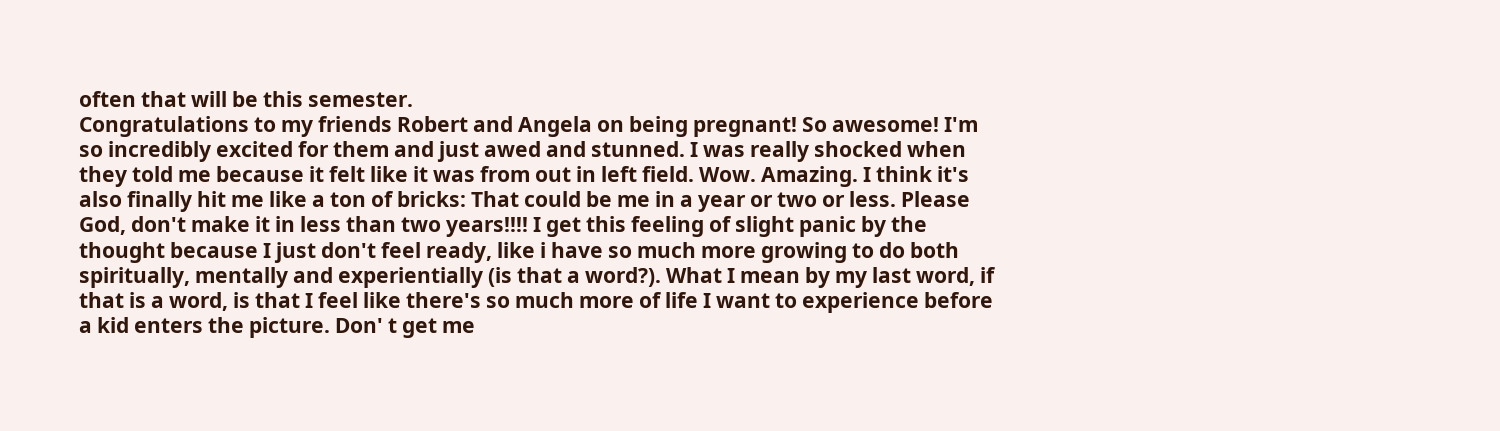often that will be this semester.
Congratulations to my friends Robert and Angela on being pregnant! So awesome! I'm so incredibly excited for them and just awed and stunned. I was really shocked when they told me because it felt like it was from out in left field. Wow. Amazing. I think it's also finally hit me like a ton of bricks: That could be me in a year or two or less. Please God, don't make it in less than two years!!!! I get this feeling of slight panic by the thought because I just don't feel ready, like i have so much more growing to do both spiritually, mentally and experientially (is that a word?). What I mean by my last word, if that is a word, is that I feel like there's so much more of life I want to experience before a kid enters the picture. Don' t get me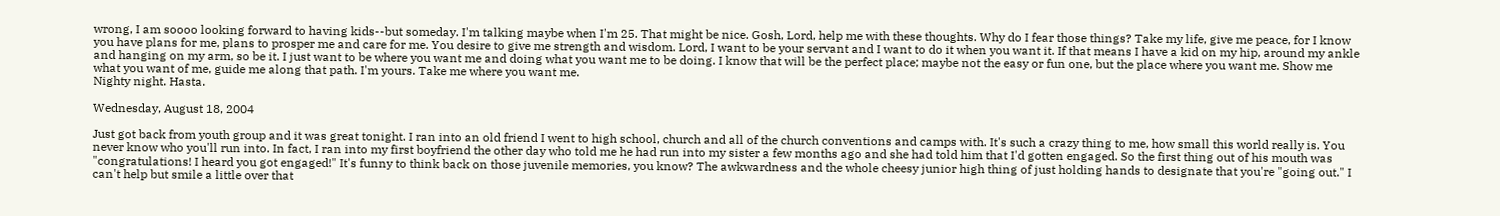wrong, I am soooo looking forward to having kids--but someday. I'm talking maybe when I'm 25. That might be nice. Gosh, Lord, help me with these thoughts. Why do I fear those things? Take my life, give me peace, for I know you have plans for me, plans to prosper me and care for me. You desire to give me strength and wisdom. Lord, I want to be your servant and I want to do it when you want it. If that means I have a kid on my hip, around my ankle and hanging on my arm, so be it. I just want to be where you want me and doing what you want me to be doing. I know that will be the perfect place; maybe not the easy or fun one, but the place where you want me. Show me what you want of me, guide me along that path. I'm yours. Take me where you want me.
Nighty night. Hasta.

Wednesday, August 18, 2004

Just got back from youth group and it was great tonight. I ran into an old friend I went to high school, church and all of the church conventions and camps with. It's such a crazy thing to me, how small this world really is. You never know who you'll run into. In fact, I ran into my first boyfriend the other day who told me he had run into my sister a few months ago and she had told him that I'd gotten engaged. So the first thing out of his mouth was "congratulations! I heard you got engaged!" It's funny to think back on those juvenile memories, you know? The awkwardness and the whole cheesy junior high thing of just holding hands to designate that you're "going out." I can't help but smile a little over that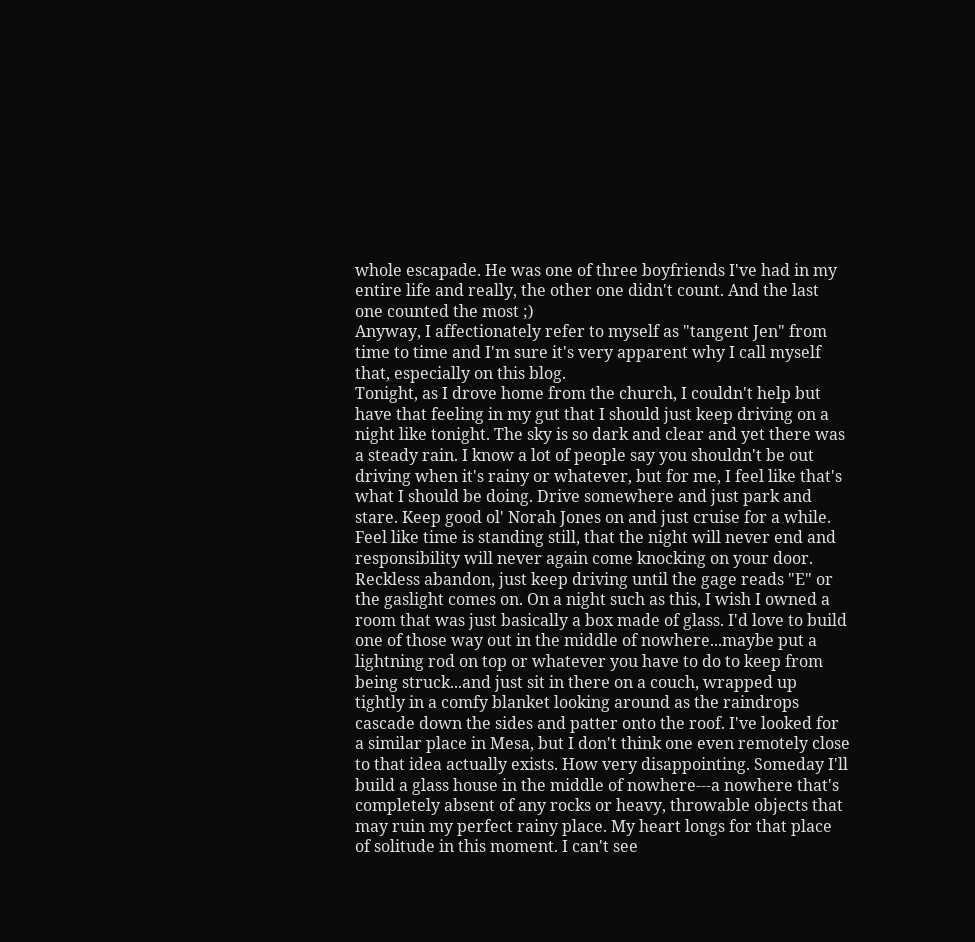whole escapade. He was one of three boyfriends I've had in my entire life and really, the other one didn't count. And the last one counted the most ;)
Anyway, I affectionately refer to myself as "tangent Jen" from time to time and I'm sure it's very apparent why I call myself that, especially on this blog.
Tonight, as I drove home from the church, I couldn't help but have that feeling in my gut that I should just keep driving on a night like tonight. The sky is so dark and clear and yet there was a steady rain. I know a lot of people say you shouldn't be out driving when it's rainy or whatever, but for me, I feel like that's what I should be doing. Drive somewhere and just park and stare. Keep good ol' Norah Jones on and just cruise for a while. Feel like time is standing still, that the night will never end and responsibility will never again come knocking on your door. Reckless abandon, just keep driving until the gage reads "E" or the gaslight comes on. On a night such as this, I wish I owned a room that was just basically a box made of glass. I'd love to build one of those way out in the middle of nowhere...maybe put a lightning rod on top or whatever you have to do to keep from being struck...and just sit in there on a couch, wrapped up tightly in a comfy blanket looking around as the raindrops cascade down the sides and patter onto the roof. I've looked for a similar place in Mesa, but I don't think one even remotely close to that idea actually exists. How very disappointing. Someday I'll build a glass house in the middle of nowhere---a nowhere that's completely absent of any rocks or heavy, throwable objects that may ruin my perfect rainy place. My heart longs for that place of solitude in this moment. I can't see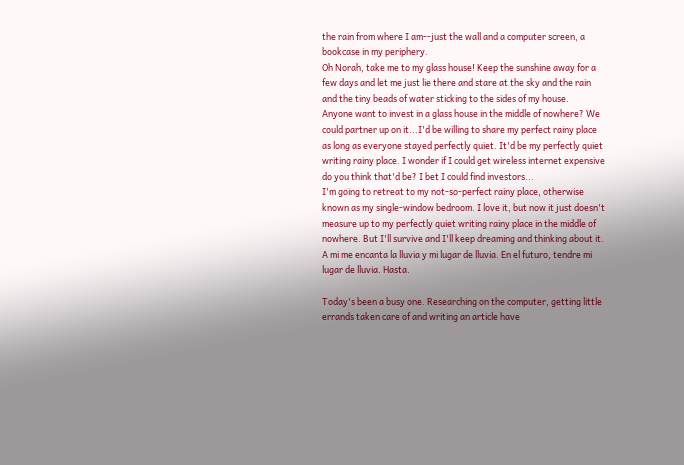the rain from where I am--just the wall and a computer screen, a bookcase in my periphery.
Oh Norah, take me to my glass house! Keep the sunshine away for a few days and let me just lie there and stare at the sky and the rain and the tiny beads of water sticking to the sides of my house.
Anyone want to invest in a glass house in the middle of nowhere? We could partner up on it...I'd be willing to share my perfect rainy place as long as everyone stayed perfectly quiet. It'd be my perfectly quiet writing rainy place. I wonder if I could get wireless internet expensive do you think that'd be? I bet I could find investors...
I'm going to retreat to my not-so-perfect rainy place, otherwise known as my single-window bedroom. I love it, but now it just doesn't measure up to my perfectly quiet writing rainy place in the middle of nowhere. But I'll survive and I'll keep dreaming and thinking about it.
A mi me encanta la lluvia y mi lugar de lluvia. En el futuro, tendre mi lugar de lluvia. Hasta.

Today's been a busy one. Researching on the computer, getting little errands taken care of and writing an article have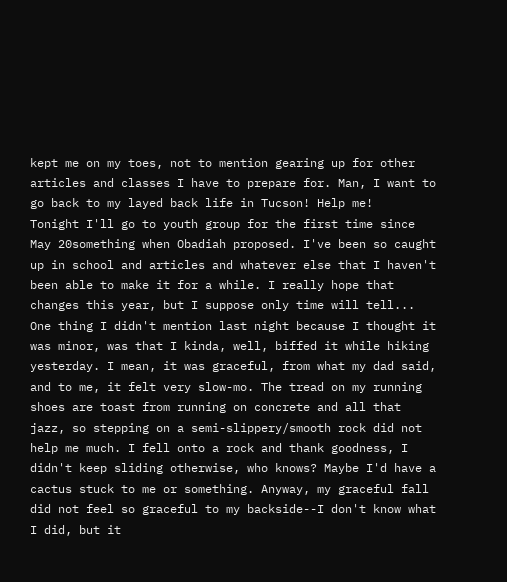kept me on my toes, not to mention gearing up for other articles and classes I have to prepare for. Man, I want to go back to my layed back life in Tucson! Help me!
Tonight I'll go to youth group for the first time since May 20something when Obadiah proposed. I've been so caught up in school and articles and whatever else that I haven't been able to make it for a while. I really hope that changes this year, but I suppose only time will tell...
One thing I didn't mention last night because I thought it was minor, was that I kinda, well, biffed it while hiking yesterday. I mean, it was graceful, from what my dad said, and to me, it felt very slow-mo. The tread on my running shoes are toast from running on concrete and all that jazz, so stepping on a semi-slippery/smooth rock did not help me much. I fell onto a rock and thank goodness, I didn't keep sliding otherwise, who knows? Maybe I'd have a cactus stuck to me or something. Anyway, my graceful fall did not feel so graceful to my backside--I don't know what I did, but it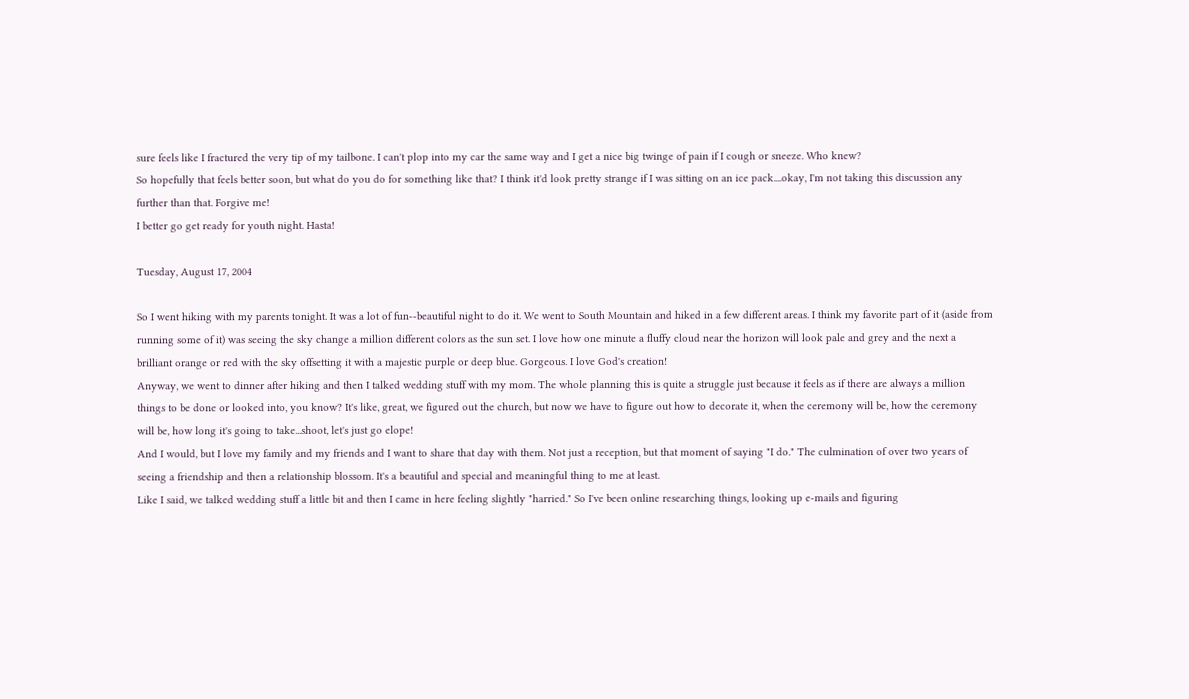sure feels like I fractured the very tip of my tailbone. I can't plop into my car the same way and I get a nice big twinge of pain if I cough or sneeze. Who knew?
So hopefully that feels better soon, but what do you do for something like that? I think it'd look pretty strange if I was sitting on an ice pack....okay, I'm not taking this discussion any further than that. Forgive me!
I better go get ready for youth night. Hasta!

Tuesday, August 17, 2004

So I went hiking with my parents tonight. It was a lot of fun--beautiful night to do it. We went to South Mountain and hiked in a few different areas. I think my favorite part of it (aside from running some of it) was seeing the sky change a million different colors as the sun set. I love how one minute a fluffy cloud near the horizon will look pale and grey and the next a brilliant orange or red with the sky offsetting it with a majestic purple or deep blue. Gorgeous. I love God's creation!
Anyway, we went to dinner after hiking and then I talked wedding stuff with my mom. The whole planning this is quite a struggle just because it feels as if there are always a million things to be done or looked into, you know? It's like, great, we figured out the church, but now we have to figure out how to decorate it, when the ceremony will be, how the ceremony will be, how long it's going to take...shoot, let's just go elope!
And I would, but I love my family and my friends and I want to share that day with them. Not just a reception, but that moment of saying "I do." The culmination of over two years of seeing a friendship and then a relationship blossom. It's a beautiful and special and meaningful thing to me at least.
Like I said, we talked wedding stuff a little bit and then I came in here feeling slightly "harried." So I've been online researching things, looking up e-mails and figuring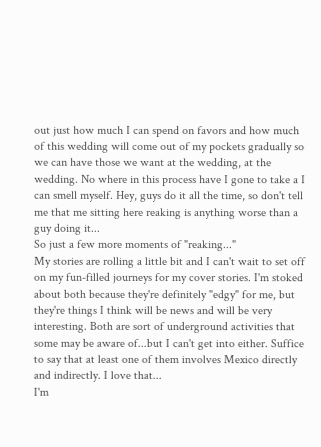out just how much I can spend on favors and how much of this wedding will come out of my pockets gradually so we can have those we want at the wedding, at the wedding. No where in this process have I gone to take a I can smell myself. Hey, guys do it all the time, so don't tell me that me sitting here reaking is anything worse than a guy doing it...
So just a few more moments of "reaking..."
My stories are rolling a little bit and I can't wait to set off on my fun-filled journeys for my cover stories. I'm stoked about both because they're definitely "edgy" for me, but they're things I think will be news and will be very interesting. Both are sort of underground activities that some may be aware of...but I can't get into either. Suffice to say that at least one of them involves Mexico directly and indirectly. I love that...
I'm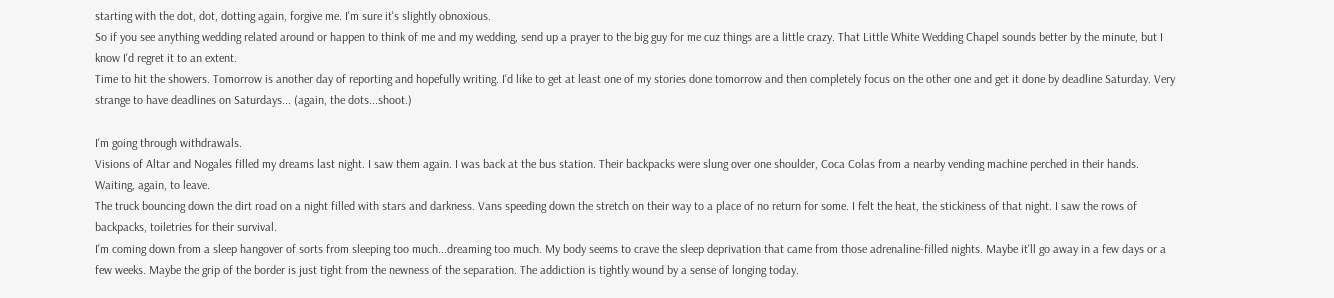starting with the dot, dot, dotting again, forgive me. I'm sure it's slightly obnoxious.
So if you see anything wedding related around or happen to think of me and my wedding, send up a prayer to the big guy for me cuz things are a little crazy. That Little White Wedding Chapel sounds better by the minute, but I know I'd regret it to an extent.
Time to hit the showers. Tomorrow is another day of reporting and hopefully writing. I'd like to get at least one of my stories done tomorrow and then completely focus on the other one and get it done by deadline Saturday. Very strange to have deadlines on Saturdays... (again, the dots...shoot.)

I'm going through withdrawals.
Visions of Altar and Nogales filled my dreams last night. I saw them again. I was back at the bus station. Their backpacks were slung over one shoulder, Coca Colas from a nearby vending machine perched in their hands. Waiting, again, to leave.
The truck bouncing down the dirt road on a night filled with stars and darkness. Vans speeding down the stretch on their way to a place of no return for some. I felt the heat, the stickiness of that night. I saw the rows of backpacks, toiletries for their survival.
I'm coming down from a sleep hangover of sorts from sleeping too much...dreaming too much. My body seems to crave the sleep deprivation that came from those adrenaline-filled nights. Maybe it'll go away in a few days or a few weeks. Maybe the grip of the border is just tight from the newness of the separation. The addiction is tightly wound by a sense of longing today.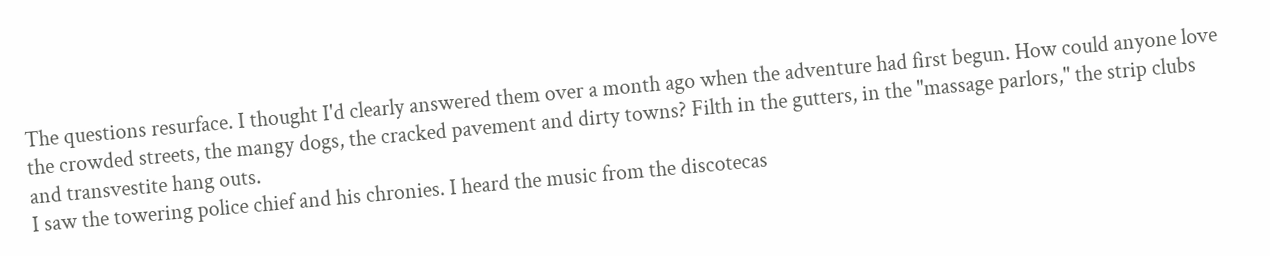The questions resurface. I thought I'd clearly answered them over a month ago when the adventure had first begun. How could anyone love the crowded streets, the mangy dogs, the cracked pavement and dirty towns? Filth in the gutters, in the "massage parlors," the strip clubs and transvestite hang outs.
I saw the towering police chief and his chronies. I heard the music from the discotecas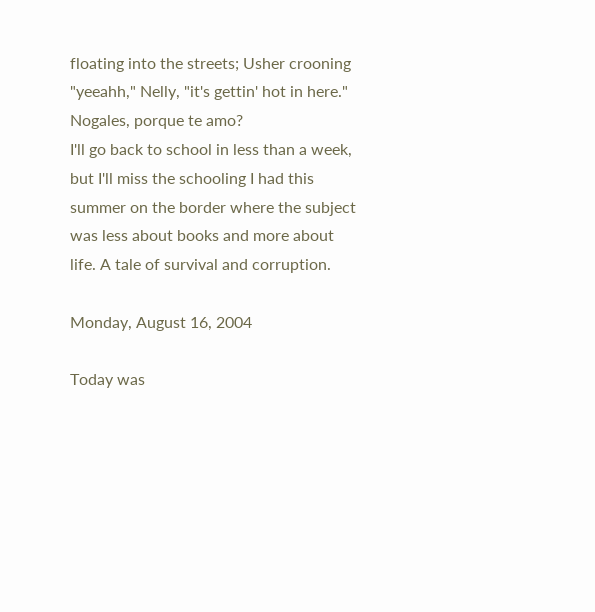floating into the streets; Usher crooning "yeeahh," Nelly, "it's gettin' hot in here." Nogales, porque te amo?
I'll go back to school in less than a week, but I'll miss the schooling I had this summer on the border where the subject was less about books and more about life. A tale of survival and corruption.

Monday, August 16, 2004

Today was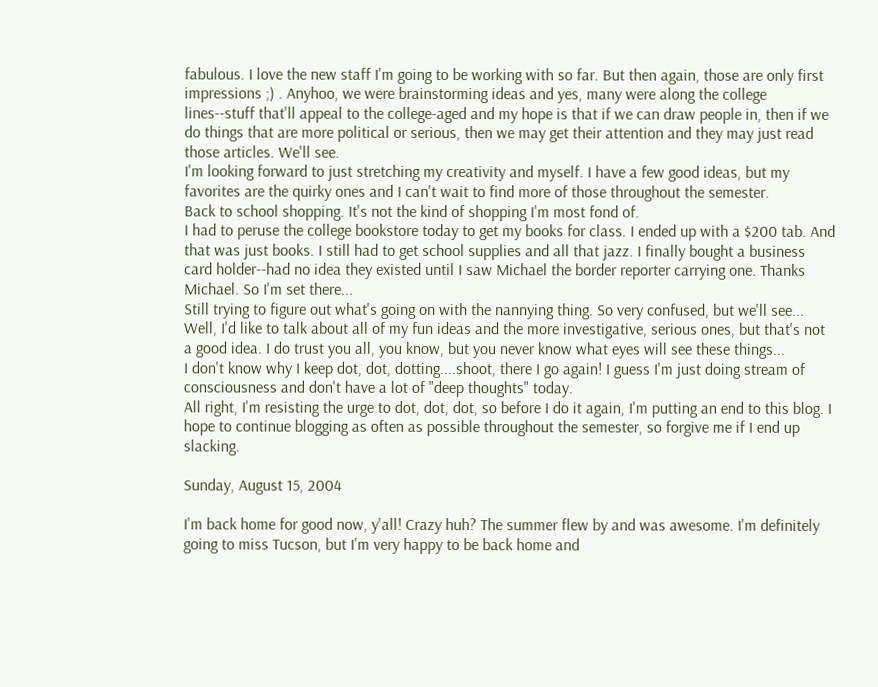fabulous. I love the new staff I'm going to be working with so far. But then again, those are only first impressions ;) . Anyhoo, we were brainstorming ideas and yes, many were along the college lines--stuff that'll appeal to the college-aged and my hope is that if we can draw people in, then if we do things that are more political or serious, then we may get their attention and they may just read those articles. We'll see.
I'm looking forward to just stretching my creativity and myself. I have a few good ideas, but my favorites are the quirky ones and I can't wait to find more of those throughout the semester.
Back to school shopping. It's not the kind of shopping I'm most fond of.
I had to peruse the college bookstore today to get my books for class. I ended up with a $200 tab. And that was just books. I still had to get school supplies and all that jazz. I finally bought a business card holder--had no idea they existed until I saw Michael the border reporter carrying one. Thanks Michael. So I'm set there...
Still trying to figure out what's going on with the nannying thing. So very confused, but we'll see...
Well, I'd like to talk about all of my fun ideas and the more investigative, serious ones, but that's not a good idea. I do trust you all, you know, but you never know what eyes will see these things...
I don't know why I keep dot, dot, dotting....shoot, there I go again! I guess I'm just doing stream of consciousness and don't have a lot of "deep thoughts" today.
All right, I'm resisting the urge to dot, dot, dot, so before I do it again, I'm putting an end to this blog. I hope to continue blogging as often as possible throughout the semester, so forgive me if I end up slacking.

Sunday, August 15, 2004

I'm back home for good now, y'all! Crazy huh? The summer flew by and was awesome. I'm definitely going to miss Tucson, but I'm very happy to be back home and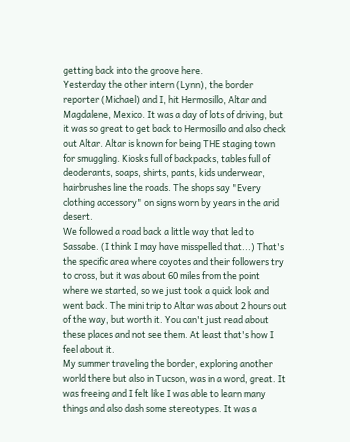getting back into the groove here.
Yesterday the other intern (Lynn), the border reporter (Michael) and I, hit Hermosillo, Altar and Magdalene, Mexico. It was a day of lots of driving, but it was so great to get back to Hermosillo and also check out Altar. Altar is known for being THE staging town for smuggling. Kiosks full of backpacks, tables full of deoderants, soaps, shirts, pants, kids underwear, hairbrushes line the roads. The shops say "Every clothing accessory" on signs worn by years in the arid desert.
We followed a road back a little way that led to Sassabe. (I think I may have misspelled that...) That's the specific area where coyotes and their followers try to cross, but it was about 60 miles from the point where we started, so we just took a quick look and went back. The mini trip to Altar was about 2 hours out of the way, but worth it. You can't just read about these places and not see them. At least that's how I feel about it.
My summer traveling the border, exploring another world there but also in Tucson, was in a word, great. It was freeing and I felt like I was able to learn many things and also dash some stereotypes. It was a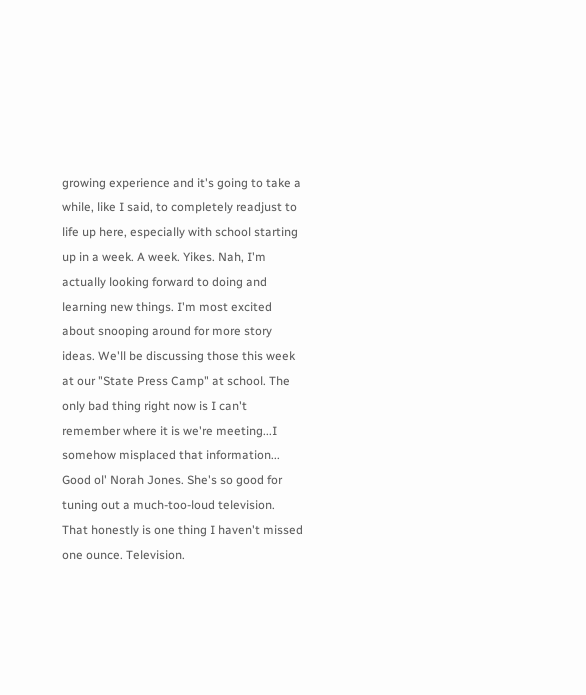growing experience and it's going to take a while, like I said, to completely readjust to life up here, especially with school starting up in a week. A week. Yikes. Nah, I'm actually looking forward to doing and learning new things. I'm most excited about snooping around for more story ideas. We'll be discussing those this week at our "State Press Camp" at school. The only bad thing right now is I can't remember where it is we're meeting...I somehow misplaced that information...
Good ol' Norah Jones. She's so good for tuning out a much-too-loud television. That honestly is one thing I haven't missed one ounce. Television.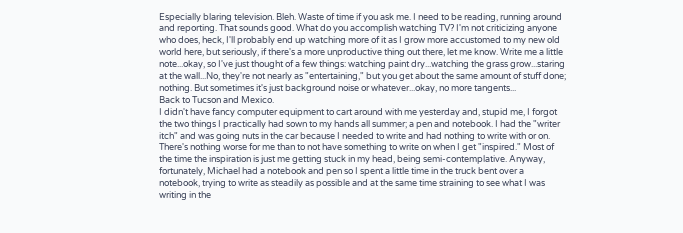Especially blaring television. Bleh. Waste of time if you ask me. I need to be reading, running around and reporting. That sounds good. What do you accomplish watching TV? I'm not criticizing anyone who does, heck, I'll probably end up watching more of it as I grow more accustomed to my new old world here, but seriously, if there's a more unproductive thing out there, let me know. Write me a little note...okay, so I've just thought of a few things: watching paint dry...watching the grass grow...staring at the wall...No, they're not nearly as "entertaining," but you get about the same amount of stuff done; nothing. But sometimes it's just background noise or whatever...okay, no more tangents...
Back to Tucson and Mexico.
I didn't have fancy computer equipment to cart around with me yesterday and, stupid me, I forgot the two things I practically had sown to my hands all summer; a pen and notebook. I had the "writer itch" and was going nuts in the car because I needed to write and had nothing to write with or on. There's nothing worse for me than to not have something to write on when I get "inspired." Most of the time the inspiration is just me getting stuck in my head, being semi-contemplative. Anyway, fortunately, Michael had a notebook and pen so I spent a little time in the truck bent over a notebook, trying to write as steadily as possible and at the same time straining to see what I was writing in the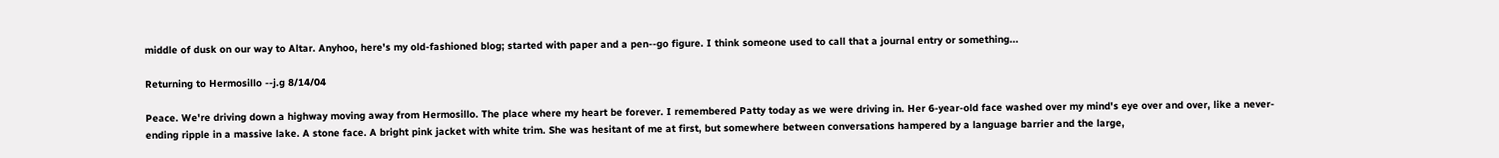middle of dusk on our way to Altar. Anyhoo, here's my old-fashioned blog; started with paper and a pen--go figure. I think someone used to call that a journal entry or something...

Returning to Hermosillo --j.g 8/14/04

Peace. We're driving down a highway moving away from Hermosillo. The place where my heart be forever. I remembered Patty today as we were driving in. Her 6-year-old face washed over my mind's eye over and over, like a never-ending ripple in a massive lake. A stone face. A bright pink jacket with white trim. She was hesitant of me at first, but somewhere between conversations hampered by a language barrier and the large,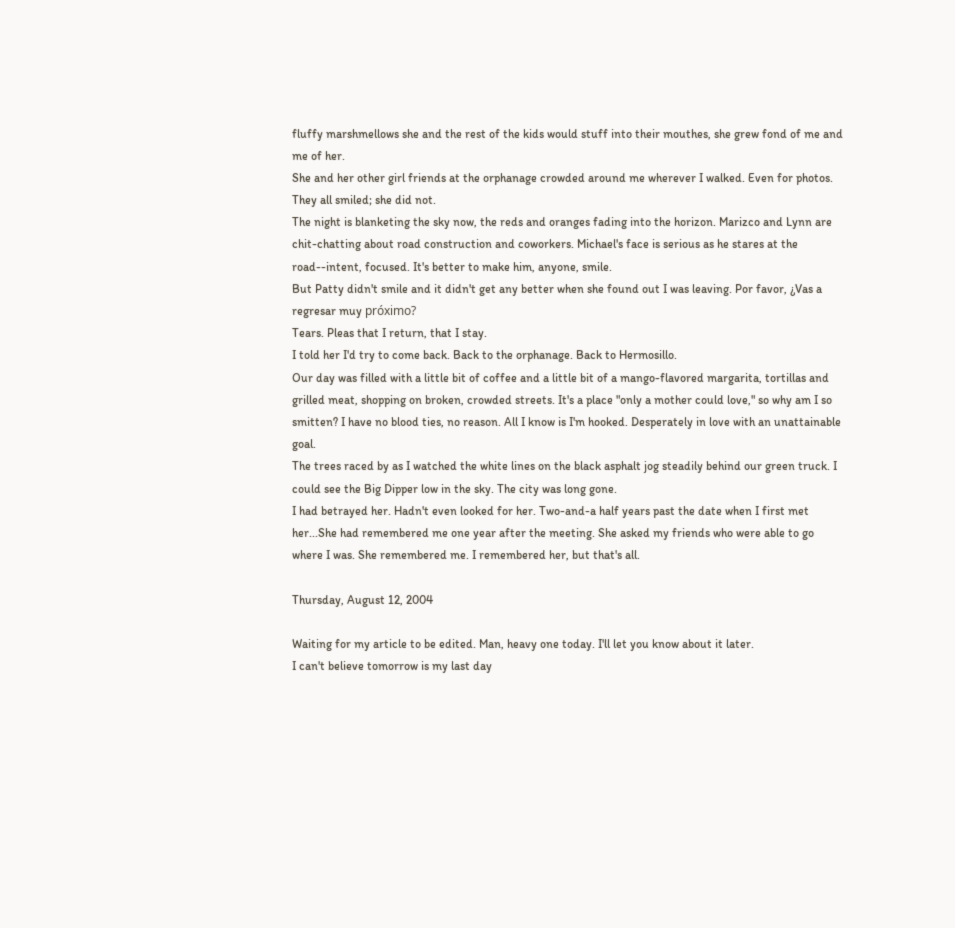fluffy marshmellows she and the rest of the kids would stuff into their mouthes, she grew fond of me and me of her.
She and her other girl friends at the orphanage crowded around me wherever I walked. Even for photos.
They all smiled; she did not.
The night is blanketing the sky now, the reds and oranges fading into the horizon. Marizco and Lynn are chit-chatting about road construction and coworkers. Michael's face is serious as he stares at the road--intent, focused. It's better to make him, anyone, smile.
But Patty didn't smile and it didn't get any better when she found out I was leaving. Por favor, ¿Vas a regresar muy próximo?
Tears. Pleas that I return, that I stay.
I told her I'd try to come back. Back to the orphanage. Back to Hermosillo.
Our day was filled with a little bit of coffee and a little bit of a mango-flavored margarita, tortillas and grilled meat, shopping on broken, crowded streets. It's a place "only a mother could love," so why am I so smitten? I have no blood ties, no reason. All I know is I'm hooked. Desperately in love with an unattainable goal.
The trees raced by as I watched the white lines on the black asphalt jog steadily behind our green truck. I could see the Big Dipper low in the sky. The city was long gone.
I had betrayed her. Hadn't even looked for her. Two-and-a half years past the date when I first met her...She had remembered me one year after the meeting. She asked my friends who were able to go where I was. She remembered me. I remembered her, but that's all.

Thursday, August 12, 2004

Waiting for my article to be edited. Man, heavy one today. I'll let you know about it later.
I can't believe tomorrow is my last day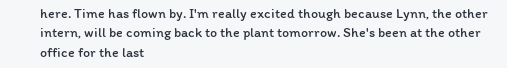here. Time has flown by. I'm really excited though because Lynn, the other intern, will be coming back to the plant tomorrow. She's been at the other office for the last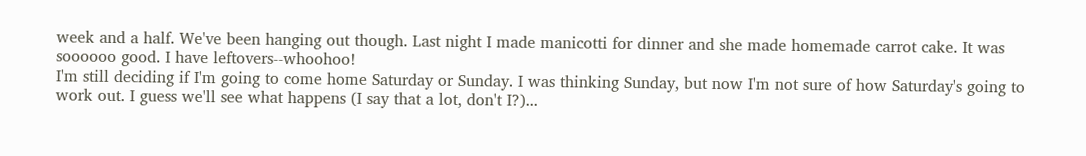week and a half. We've been hanging out though. Last night I made manicotti for dinner and she made homemade carrot cake. It was soooooo good. I have leftovers--whoohoo!
I'm still deciding if I'm going to come home Saturday or Sunday. I was thinking Sunday, but now I'm not sure of how Saturday's going to work out. I guess we'll see what happens (I say that a lot, don't I?)...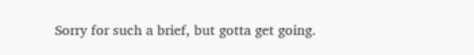Sorry for such a brief, but gotta get going.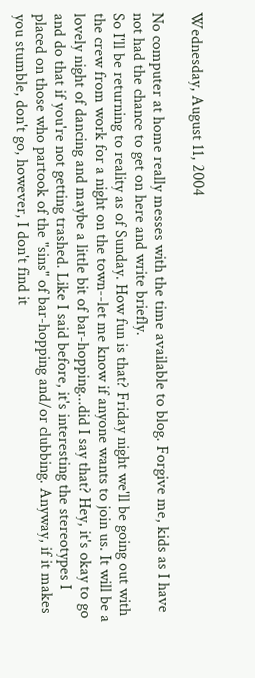Wednesday, August 11, 2004

No computer at home really messes with the time available to blog. Forgive me, kids as I have not had the chance to get on here and write briefly.
So I'll be returning to reality as of Sunday. How fun is that? Friday night we'll be going out with the crew from work for a night on the town--let me know if anyone wants to join us. It will be a lovely night of dancing and maybe a little bit of bar-hopping...did I say that? Hey, it's okay to go and do that if you're not getting trashed. Like I said before, it's interesting the stereotypes I placed on those who partook of the "sins" of bar-hopping and/or clubbing. Anyway, if it makes you stumble, don't go, however, I don't find it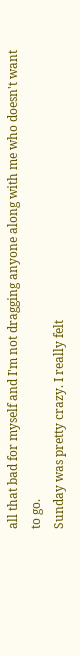all that bad for myself and I'm not dragging anyone along with me who doesn't want to go.
Sunday was pretty crazy. I really felt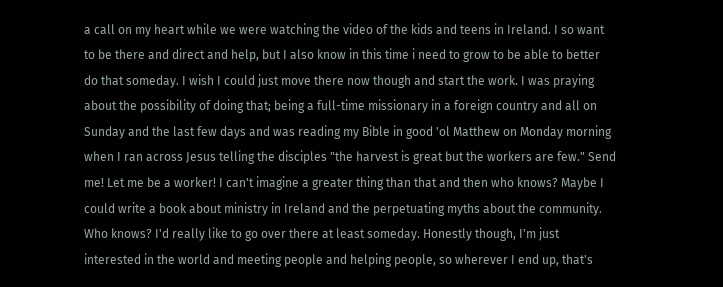a call on my heart while we were watching the video of the kids and teens in Ireland. I so want to be there and direct and help, but I also know in this time i need to grow to be able to better do that someday. I wish I could just move there now though and start the work. I was praying about the possibility of doing that; being a full-time missionary in a foreign country and all on Sunday and the last few days and was reading my Bible in good 'ol Matthew on Monday morning when I ran across Jesus telling the disciples "the harvest is great but the workers are few." Send me! Let me be a worker! I can't imagine a greater thing than that and then who knows? Maybe I could write a book about ministry in Ireland and the perpetuating myths about the community. Who knows? I'd really like to go over there at least someday. Honestly though, I'm just interested in the world and meeting people and helping people, so wherever I end up, that's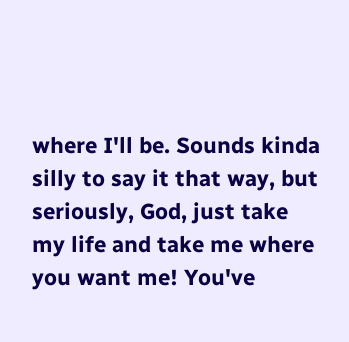where I'll be. Sounds kinda silly to say it that way, but seriously, God, just take my life and take me where you want me! You've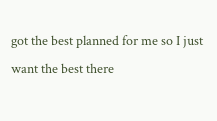got the best planned for me so I just want the best there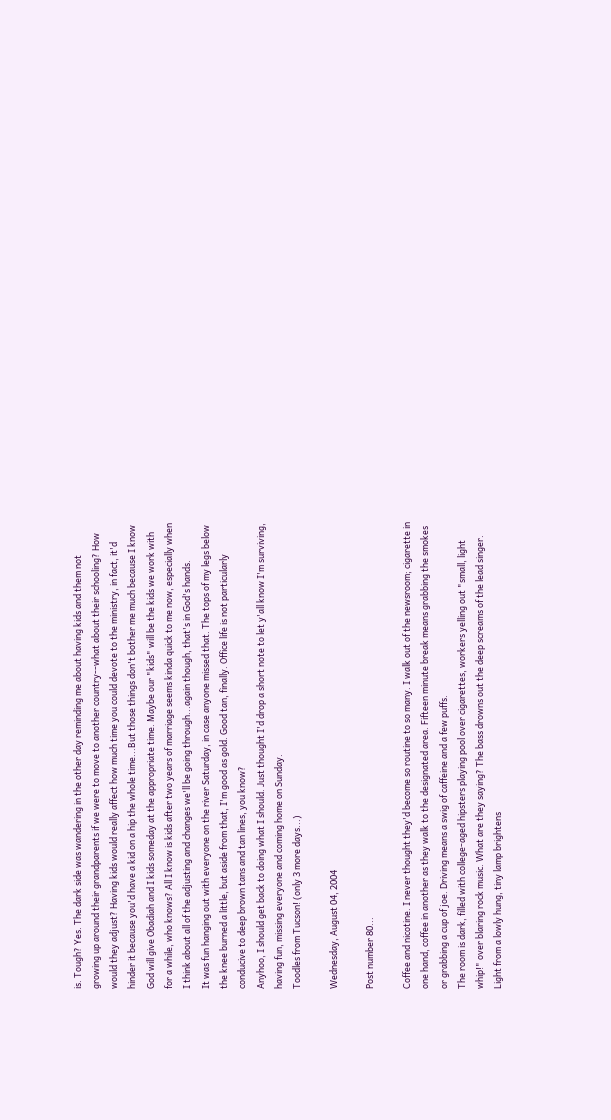is. Tough? Yes. The dark side was wandering in the other day reminding me about having kids and them not growing up around their grandparents if we were to move to another country--what about their schooling? How would they adjust? Having kids would really affect how much time you could devote to the ministry, in fact, it'd hinder it because you'd have a kid on a hip the whole time...But those things don't bother me much because I know God will give Obadiah and I kids someday at the appropriate time. Maybe our "kids" will be the kids we work with for a while, who knows? All I know is kids after two years of marriage seems kinda quick to me now, especially when I think about all of the adjusting and changes we'll be going through...again though, that's in God's hands.
It was fun hanging out with everyone on the river Saturday, in case anyone missed that. The tops of my legs below the knee burned a little, but aside from that, I'm good as gold. Good tan, finally. Office life is not particularly conducive to deep brown tans and tan lines, you know?
Anyhoo, I should get back to doing what I should. Just thought I'd drop a short note to let y'all know I'm surviving, having fun, missing everyone and coming home on Sunday.
Toodles from Tucson! (only 3 more days...)

Wednesday, August 04, 2004

Post number 80...

Coffee and nicotine. I never thought they'd become so routine to so many. I walk out of the newsroom; cigarette in one hand, coffee in another as they walk to the designated area. Fifteen minute break means grabbing the smokes or grabbing a cup of joe. Driving means a swig of caffeine and a few puffs.
The room is dark, filled with college-aged hipsters playing pool over cigarettes, workers yelling out "small, light whip!" over blaring rock music. What are they saying? The bass drowns out the deep screams of the lead singer.
Light from a lowly hung, tiny lamp brightens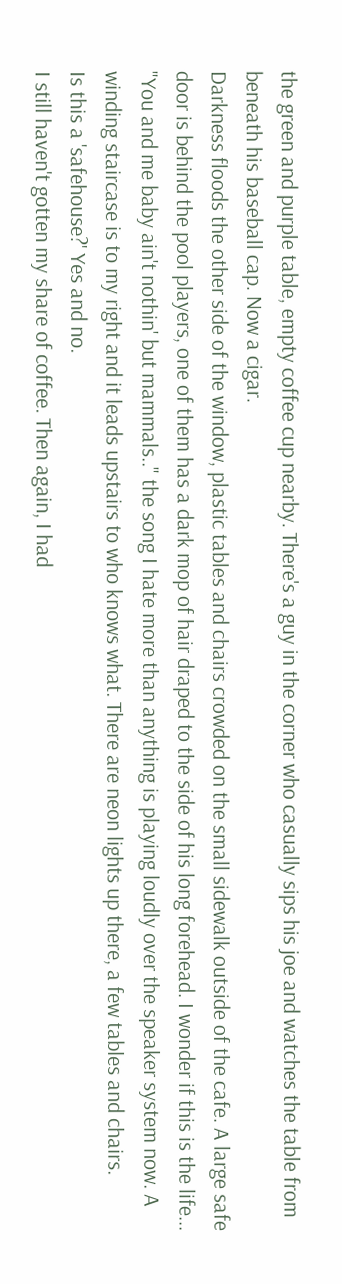the green and purple table, empty coffee cup nearby. There's a guy in the corner who casually sips his joe and watches the table from beneath his baseball cap. Now a cigar.
Darkness floods the other side of the window, plastic tables and chairs crowded on the small sidewalk outside of the cafe. A large safe door is behind the pool players, one of them has a dark mop of hair draped to the side of his long forehead. I wonder if this is the life...
"You and me baby ain't nothin' but mammals.." the song I hate more than anything is playing loudly over the speaker system now. A winding staircase is to my right and it leads upstairs to who knows what. There are neon lights up there, a few tables and chairs.
Is this a 'safehouse?' Yes and no.
I still haven't gotten my share of coffee. Then again, I had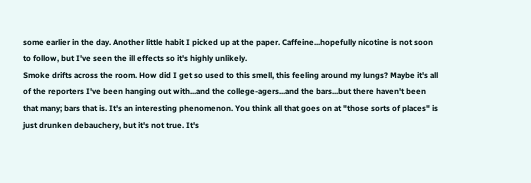some earlier in the day. Another little habit I picked up at the paper. Caffeine...hopefully nicotine is not soon to follow, but I've seen the ill effects so it's highly unlikely.
Smoke drifts across the room. How did I get so used to this smell, this feeling around my lungs? Maybe it's all of the reporters I've been hanging out with...and the college-agers...and the bars...but there haven't been that many; bars that is. It's an interesting phenomenon. You think all that goes on at "those sorts of places" is just drunken debauchery, but it's not true. It's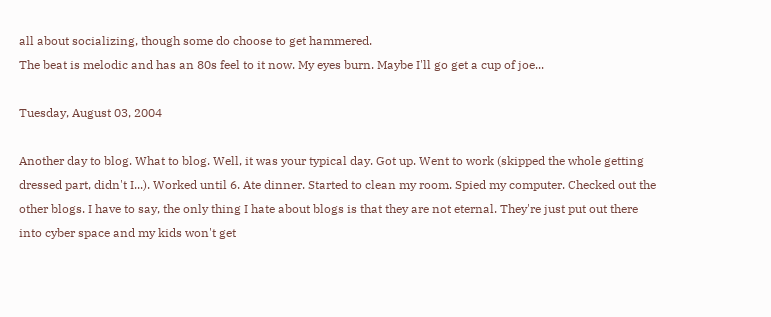all about socializing, though some do choose to get hammered.
The beat is melodic and has an 80s feel to it now. My eyes burn. Maybe I'll go get a cup of joe...

Tuesday, August 03, 2004

Another day to blog. What to blog. Well, it was your typical day. Got up. Went to work (skipped the whole getting dressed part, didn't I...). Worked until 6. Ate dinner. Started to clean my room. Spied my computer. Checked out the other blogs. I have to say, the only thing I hate about blogs is that they are not eternal. They're just put out there into cyber space and my kids won't get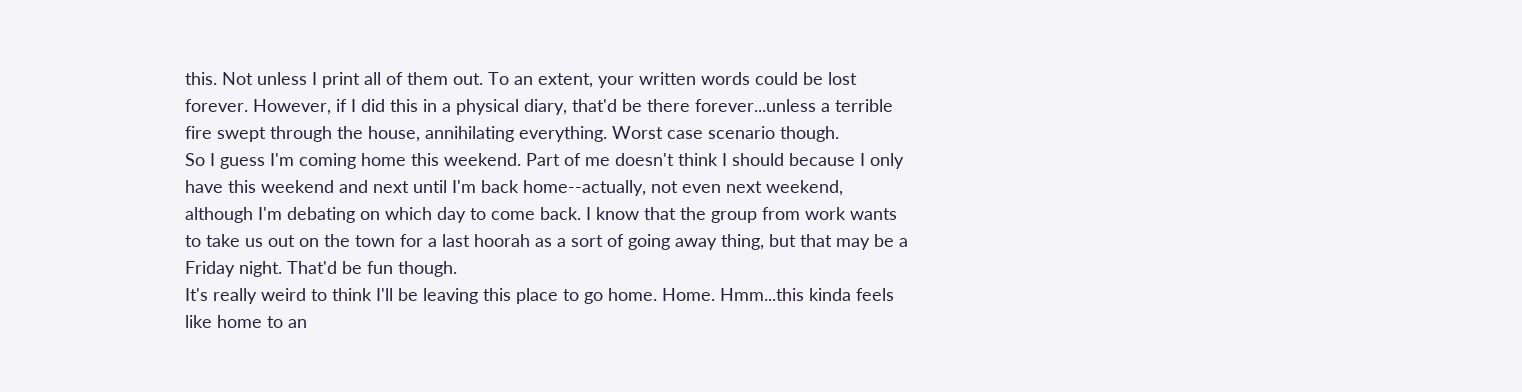this. Not unless I print all of them out. To an extent, your written words could be lost forever. However, if I did this in a physical diary, that'd be there forever...unless a terrible fire swept through the house, annihilating everything. Worst case scenario though.
So I guess I'm coming home this weekend. Part of me doesn't think I should because I only have this weekend and next until I'm back home--actually, not even next weekend, although I'm debating on which day to come back. I know that the group from work wants to take us out on the town for a last hoorah as a sort of going away thing, but that may be a Friday night. That'd be fun though.
It's really weird to think I'll be leaving this place to go home. Home. Hmm...this kinda feels like home to an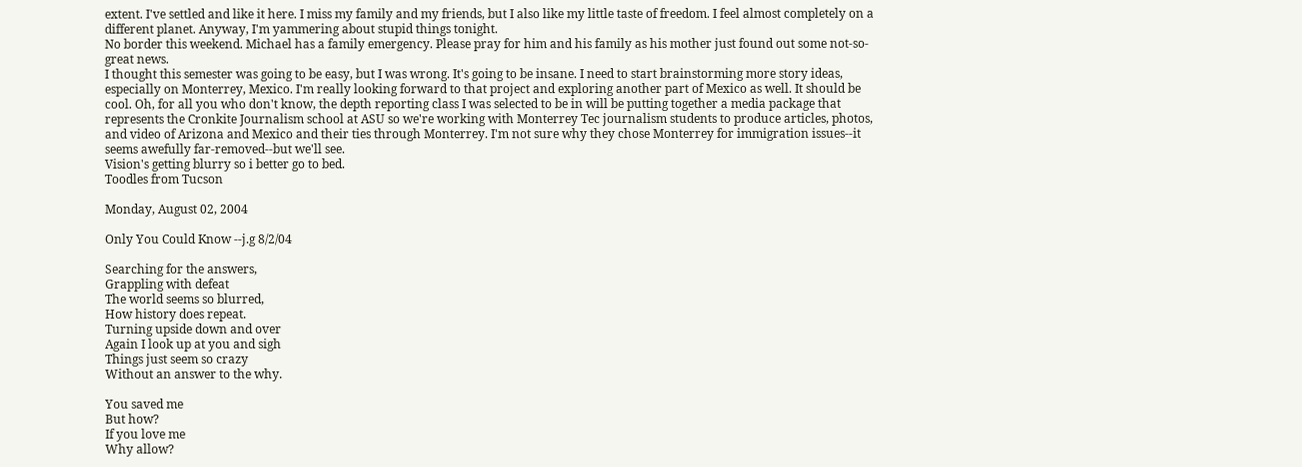extent. I've settled and like it here. I miss my family and my friends, but I also like my little taste of freedom. I feel almost completely on a different planet. Anyway, I'm yammering about stupid things tonight.
No border this weekend. Michael has a family emergency. Please pray for him and his family as his mother just found out some not-so-great news.
I thought this semester was going to be easy, but I was wrong. It's going to be insane. I need to start brainstorming more story ideas, especially on Monterrey, Mexico. I'm really looking forward to that project and exploring another part of Mexico as well. It should be cool. Oh, for all you who don't know, the depth reporting class I was selected to be in will be putting together a media package that represents the Cronkite Journalism school at ASU so we're working with Monterrey Tec journalism students to produce articles, photos, and video of Arizona and Mexico and their ties through Monterrey. I'm not sure why they chose Monterrey for immigration issues--it seems awefully far-removed--but we'll see.
Vision's getting blurry so i better go to bed.
Toodles from Tucson

Monday, August 02, 2004

Only You Could Know --j.g 8/2/04

Searching for the answers,
Grappling with defeat
The world seems so blurred,
How history does repeat.
Turning upside down and over
Again I look up at you and sigh
Things just seem so crazy
Without an answer to the why.

You saved me
But how?
If you love me
Why allow?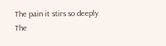The pain it stirs so deeply
The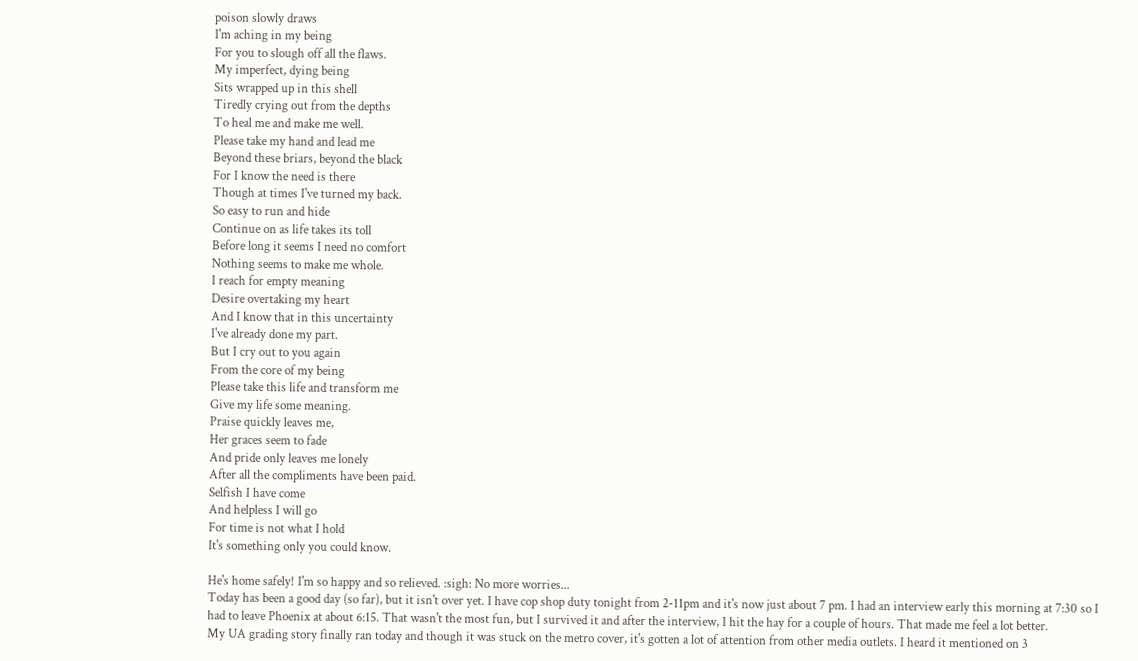poison slowly draws
I'm aching in my being
For you to slough off all the flaws.
My imperfect, dying being
Sits wrapped up in this shell
Tiredly crying out from the depths
To heal me and make me well.
Please take my hand and lead me
Beyond these briars, beyond the black
For I know the need is there
Though at times I've turned my back.
So easy to run and hide
Continue on as life takes its toll
Before long it seems I need no comfort
Nothing seems to make me whole.
I reach for empty meaning
Desire overtaking my heart
And I know that in this uncertainty
I've already done my part.
But I cry out to you again
From the core of my being
Please take this life and transform me
Give my life some meaning.
Praise quickly leaves me,
Her graces seem to fade
And pride only leaves me lonely
After all the compliments have been paid.
Selfish I have come
And helpless I will go
For time is not what I hold
It's something only you could know.

He's home safely! I'm so happy and so relieved. :sigh: No more worries...
Today has been a good day (so far), but it isn't over yet. I have cop shop duty tonight from 2-11pm and it's now just about 7 pm. I had an interview early this morning at 7:30 so I had to leave Phoenix at about 6:15. That wasn't the most fun, but I survived it and after the interview, I hit the hay for a couple of hours. That made me feel a lot better.
My UA grading story finally ran today and though it was stuck on the metro cover, it's gotten a lot of attention from other media outlets. I heard it mentioned on 3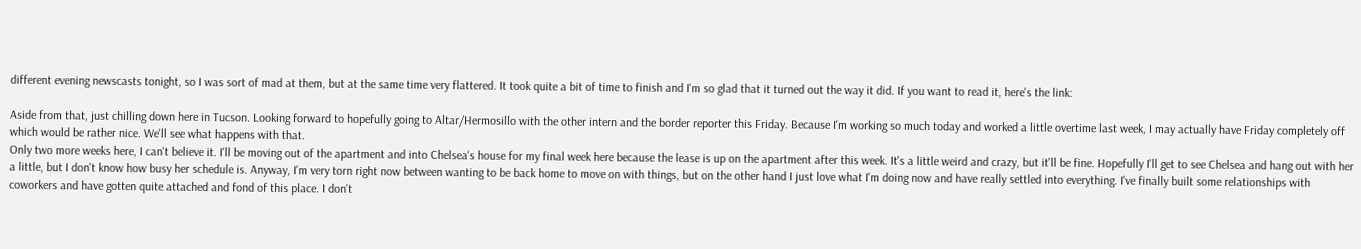different evening newscasts tonight, so I was sort of mad at them, but at the same time very flattered. It took quite a bit of time to finish and I'm so glad that it turned out the way it did. If you want to read it, here's the link:

Aside from that, just chilling down here in Tucson. Looking forward to hopefully going to Altar/Hermosillo with the other intern and the border reporter this Friday. Because I'm working so much today and worked a little overtime last week, I may actually have Friday completely off which would be rather nice. We'll see what happens with that.
Only two more weeks here, I can't believe it. I'll be moving out of the apartment and into Chelsea's house for my final week here because the lease is up on the apartment after this week. It's a little weird and crazy, but it'll be fine. Hopefully I'll get to see Chelsea and hang out with her a little, but I don't know how busy her schedule is. Anyway, I'm very torn right now between wanting to be back home to move on with things, but on the other hand I just love what I'm doing now and have really settled into everything. I've finally built some relationships with coworkers and have gotten quite attached and fond of this place. I don't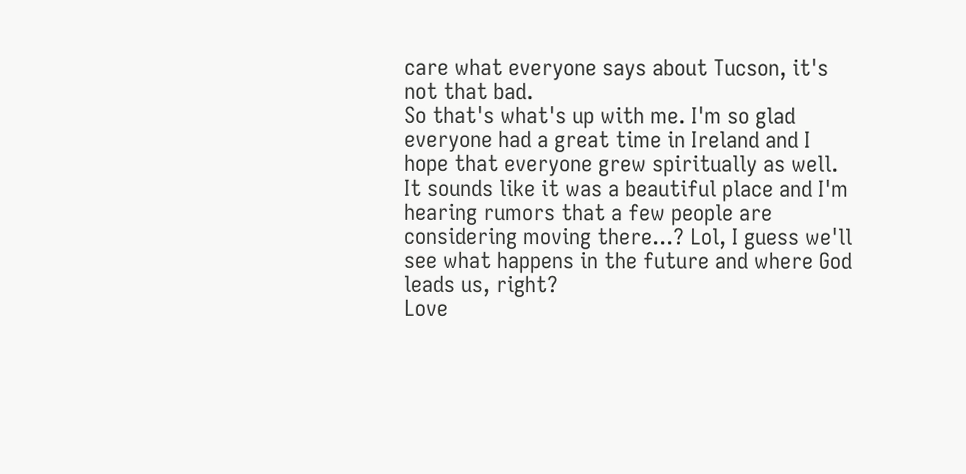care what everyone says about Tucson, it's not that bad.
So that's what's up with me. I'm so glad everyone had a great time in Ireland and I hope that everyone grew spiritually as well. It sounds like it was a beautiful place and I'm hearing rumors that a few people are considering moving there...? Lol, I guess we'll see what happens in the future and where God leads us, right?
Love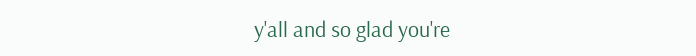y'all and so glad you're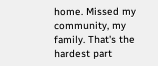home. Missed my community, my family. That's the hardest part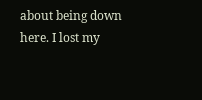about being down here. I lost my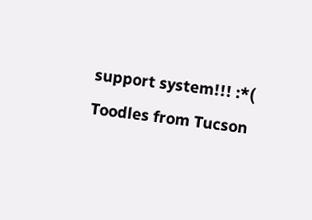support system!!! :*(
Toodles from Tucson